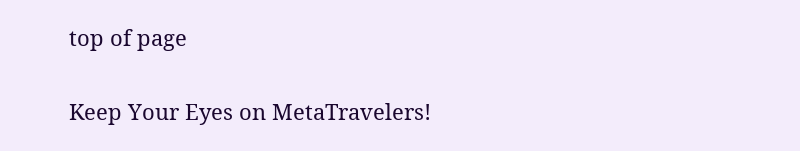top of page

Keep Your Eyes on MetaTravelers!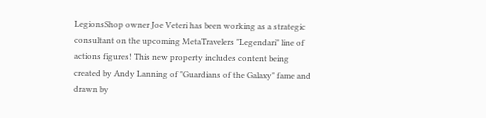LegionsShop owner Joe Veteri has been working as a strategic consultant on the upcoming MetaTravelers "Legendari" line of actions figures! This new property includes content being created by Andy Lanning of "Guardians of the Galaxy" fame and drawn by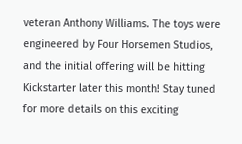veteran Anthony Williams. The toys were engineered by Four Horsemen Studios, and the initial offering will be hitting Kickstarter later this month! Stay tuned for more details on this exciting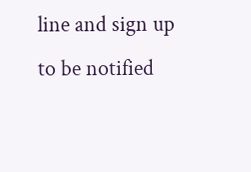line and sign up to be notified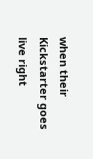when their Kickstarter goes live right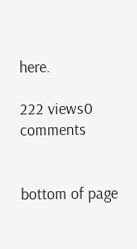here.

222 views0 comments


bottom of page